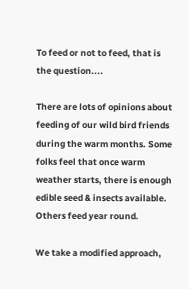To feed or not to feed, that is the question....

There are lots of opinions about feeding of our wild bird friends during the warm months. Some folks feel that once warm weather starts, there is enough edible seed & insects available. Others feed year round.

We take a modified approach,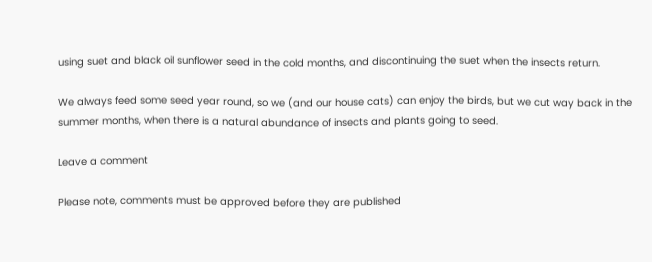using suet and black oil sunflower seed in the cold months, and discontinuing the suet when the insects return.

We always feed some seed year round, so we (and our house cats) can enjoy the birds, but we cut way back in the summer months, when there is a natural abundance of insects and plants going to seed.

Leave a comment

Please note, comments must be approved before they are published